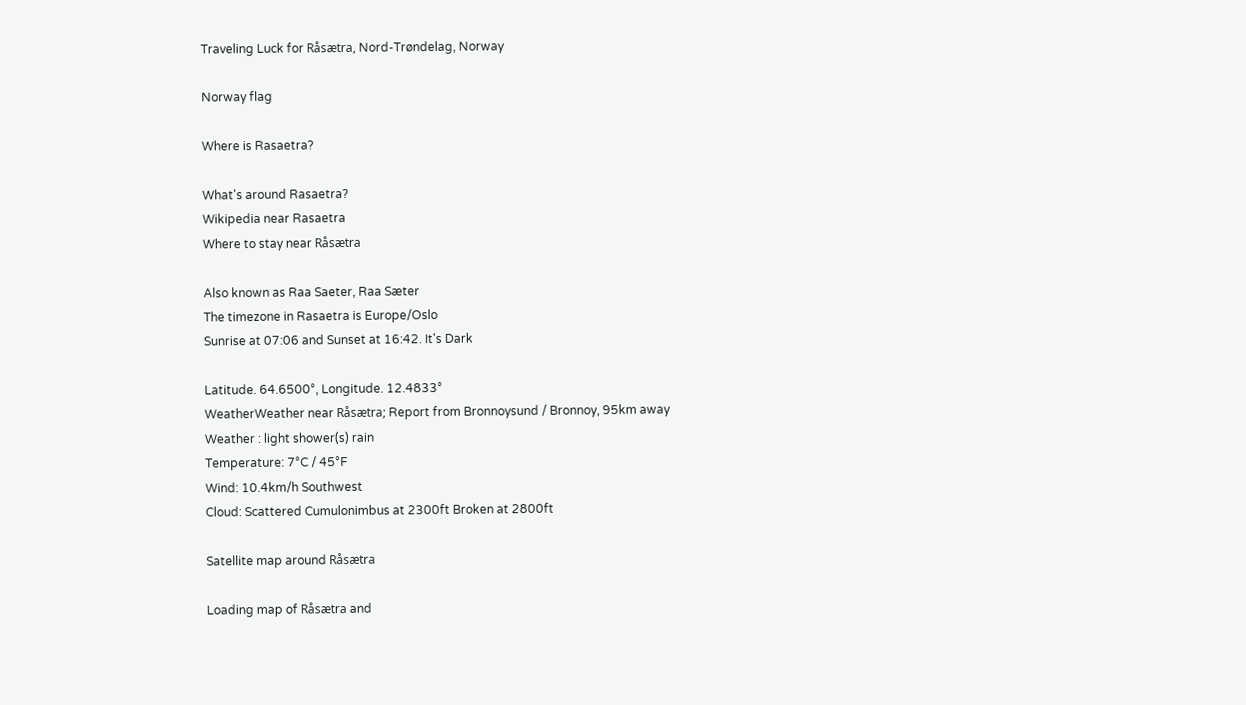Traveling Luck for Råsætra, Nord-Trøndelag, Norway

Norway flag

Where is Rasaetra?

What's around Rasaetra?
Wikipedia near Rasaetra
Where to stay near Råsætra

Also known as Raa Saeter, Raa Sæter
The timezone in Rasaetra is Europe/Oslo
Sunrise at 07:06 and Sunset at 16:42. It's Dark

Latitude. 64.6500°, Longitude. 12.4833°
WeatherWeather near Råsætra; Report from Bronnoysund / Bronnoy, 95km away
Weather : light shower(s) rain
Temperature: 7°C / 45°F
Wind: 10.4km/h Southwest
Cloud: Scattered Cumulonimbus at 2300ft Broken at 2800ft

Satellite map around Råsætra

Loading map of Råsætra and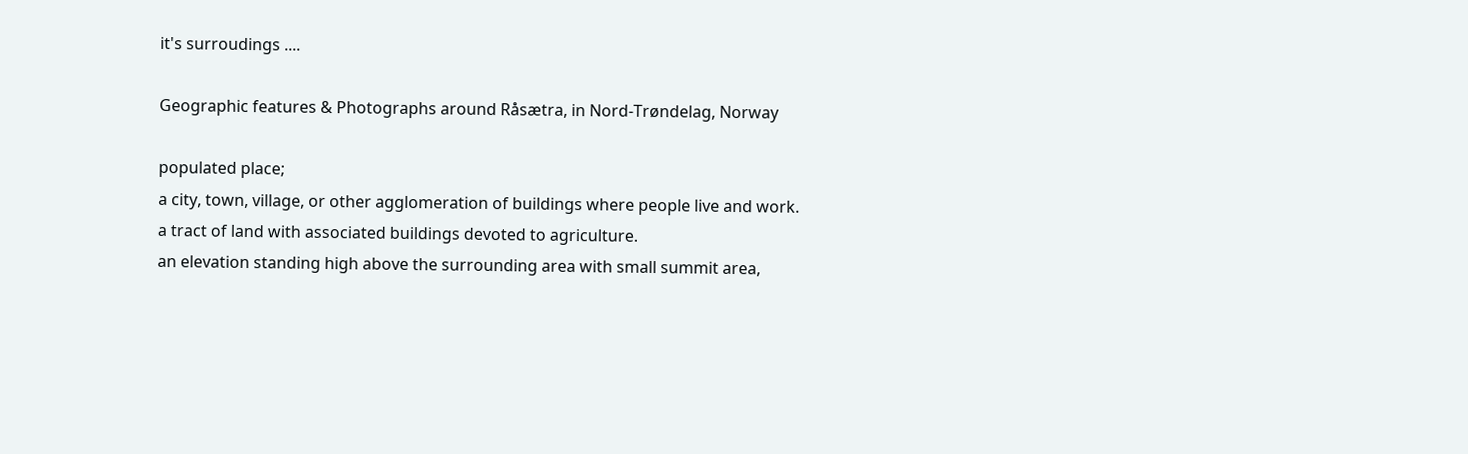it's surroudings ....

Geographic features & Photographs around Råsætra, in Nord-Trøndelag, Norway

populated place;
a city, town, village, or other agglomeration of buildings where people live and work.
a tract of land with associated buildings devoted to agriculture.
an elevation standing high above the surrounding area with small summit area,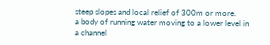steep slopes and local relief of 300m or more.
a body of running water moving to a lower level in a channel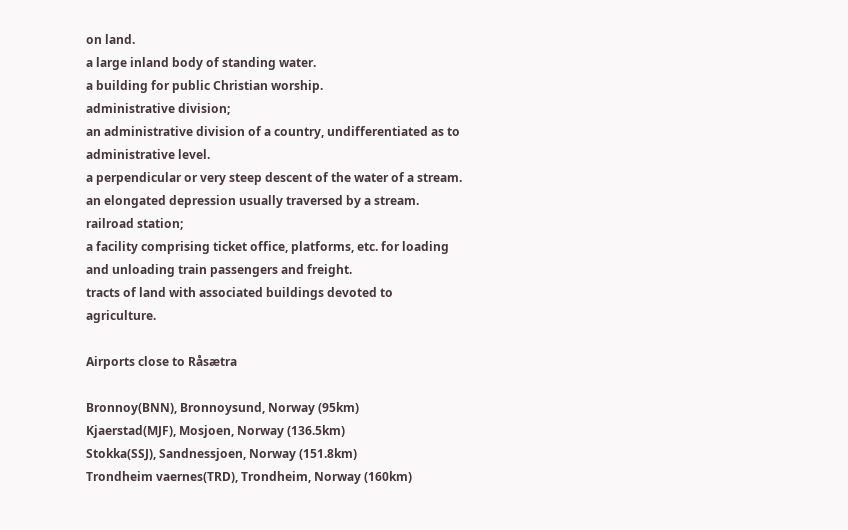on land.
a large inland body of standing water.
a building for public Christian worship.
administrative division;
an administrative division of a country, undifferentiated as to administrative level.
a perpendicular or very steep descent of the water of a stream.
an elongated depression usually traversed by a stream.
railroad station;
a facility comprising ticket office, platforms, etc. for loading and unloading train passengers and freight.
tracts of land with associated buildings devoted to agriculture.

Airports close to Råsætra

Bronnoy(BNN), Bronnoysund, Norway (95km)
Kjaerstad(MJF), Mosjoen, Norway (136.5km)
Stokka(SSJ), Sandnessjoen, Norway (151.8km)
Trondheim vaernes(TRD), Trondheim, Norway (160km)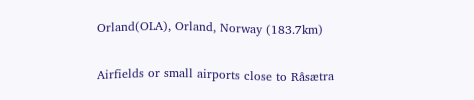Orland(OLA), Orland, Norway (183.7km)

Airfields or small airports close to Råsætra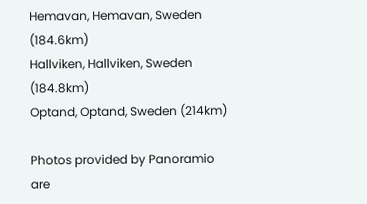Hemavan, Hemavan, Sweden (184.6km)
Hallviken, Hallviken, Sweden (184.8km)
Optand, Optand, Sweden (214km)

Photos provided by Panoramio are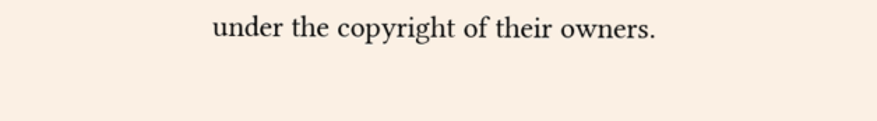under the copyright of their owners.